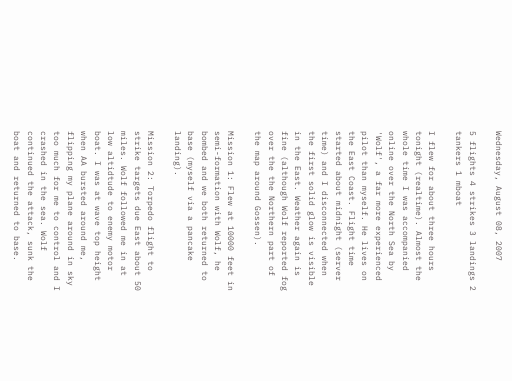Wednesday, August 08, 2007

5 flights 4 strikes 3 landings 2 tankers 1 mboat

I flew for about three hours tonight (realtime). Almost the whole time I was accompanied online over the North Sea by 'Wolf', a far more experienced pilot than myself. He lives on the East Coast. Flight time started about midnight (server time) and I disconnected when the first solid glow is visible in the East. Weather again is fine (although Wolf reported fog over the the Northern part of the map around Gossen).

Mission 1: Flew at 10000 feet in semi-formation with Wolf, he bombed and we both returned to base (myself via a pancake landing).

Mission 2: Torpedo flight to strike targets due East about 50 miles. Wolf followed me in at low altidtude to enemy motor boat. I was at wave top height when AA bursted around me, flipping my plane around in sky too much for me to control and I crashed in the sea. Wolf continued the attack, sunk the boat and returned to base.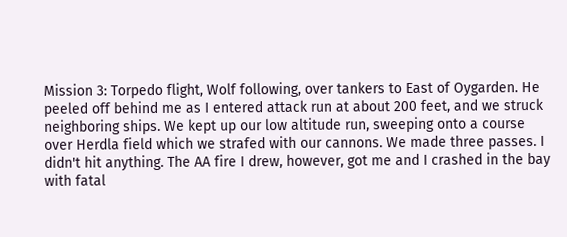Mission 3: Torpedo flight, Wolf following, over tankers to East of Oygarden. He peeled off behind me as I entered attack run at about 200 feet, and we struck neighboring ships. We kept up our low altitude run, sweeping onto a course over Herdla field which we strafed with our cannons. We made three passes. I didn't hit anything. The AA fire I drew, however, got me and I crashed in the bay with fatal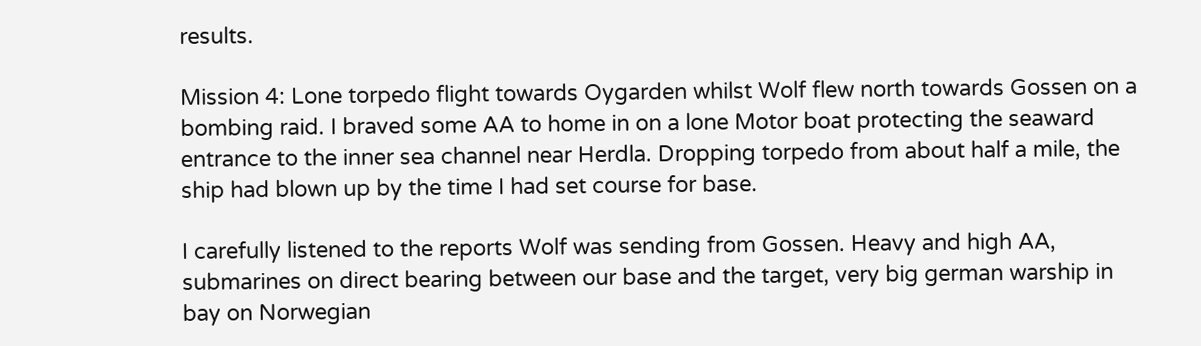results.

Mission 4: Lone torpedo flight towards Oygarden whilst Wolf flew north towards Gossen on a bombing raid. I braved some AA to home in on a lone Motor boat protecting the seaward entrance to the inner sea channel near Herdla. Dropping torpedo from about half a mile, the ship had blown up by the time I had set course for base.

I carefully listened to the reports Wolf was sending from Gossen. Heavy and high AA, submarines on direct bearing between our base and the target, very big german warship in bay on Norwegian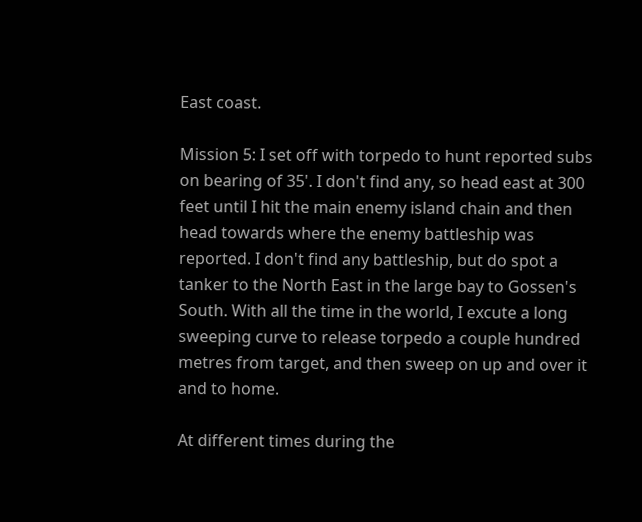East coast.

Mission 5: I set off with torpedo to hunt reported subs on bearing of 35'. I don't find any, so head east at 300 feet until I hit the main enemy island chain and then head towards where the enemy battleship was reported. I don't find any battleship, but do spot a tanker to the North East in the large bay to Gossen's South. With all the time in the world, I excute a long sweeping curve to release torpedo a couple hundred metres from target, and then sweep on up and over it and to home.

At different times during the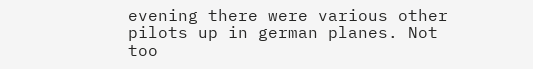evening there were various other pilots up in german planes. Not too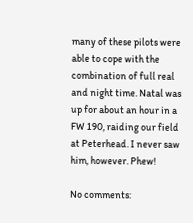many of these pilots were able to cope with the combination of full real and night time. Natal was up for about an hour in a FW 190, raiding our field at Peterhead. I never saw him, however. Phew!

No comments: